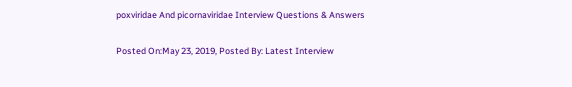poxviridae And picornaviridae Interview Questions & Answers

Posted On:May 23, 2019, Posted By: Latest Interview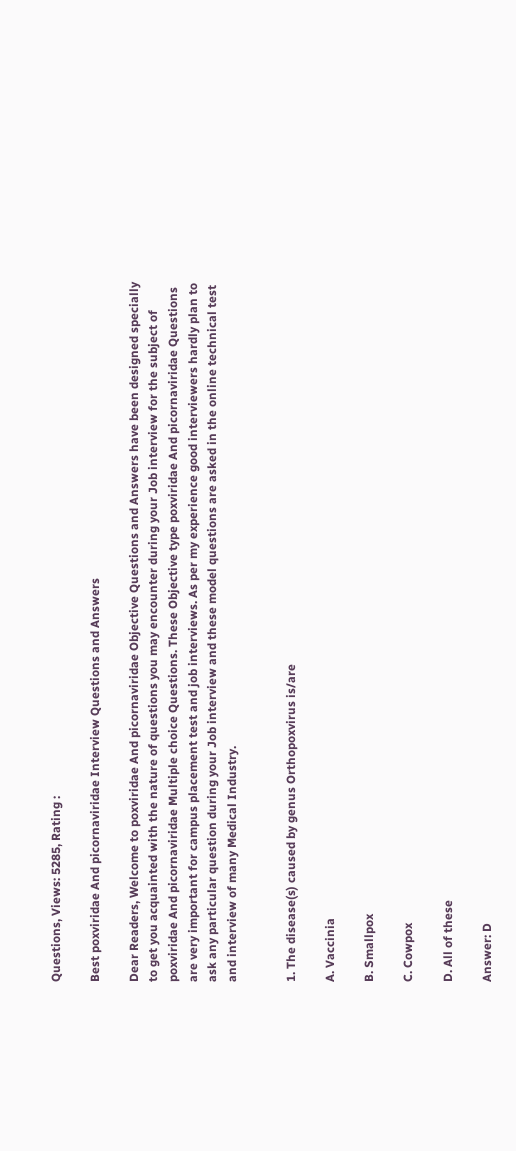Questions, Views: 5285, Rating :

Best poxviridae And picornaviridae Interview Questions and Answers

Dear Readers, Welcome to poxviridae And picornaviridae Objective Questions and Answers have been designed specially to get you acquainted with the nature of questions you may encounter during your Job interview for the subject of poxviridae And picornaviridae Multiple choice Questions. These Objective type poxviridae And picornaviridae Questions are very important for campus placement test and job interviews. As per my experience good interviewers hardly plan to ask any particular question during your Job interview and these model questions are asked in the online technical test and interview of many Medical Industry.


1. The disease(s) caused by genus Orthopoxvirus is/are

A. Vaccinia

B. Smallpox

C. Cowpox

D. All of these

Answer: D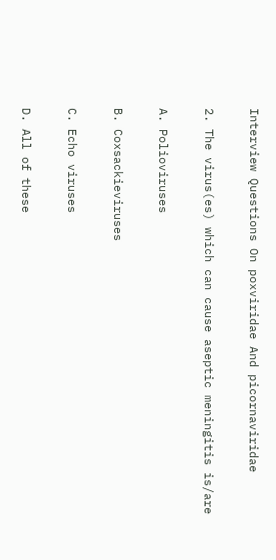Interview Questions On poxviridae And picornaviridae

2. The virus(es) which can cause aseptic meningitis is/are

A. Polioviruses

B. Coxsackieviruses

C. Echo viruses

D. All of these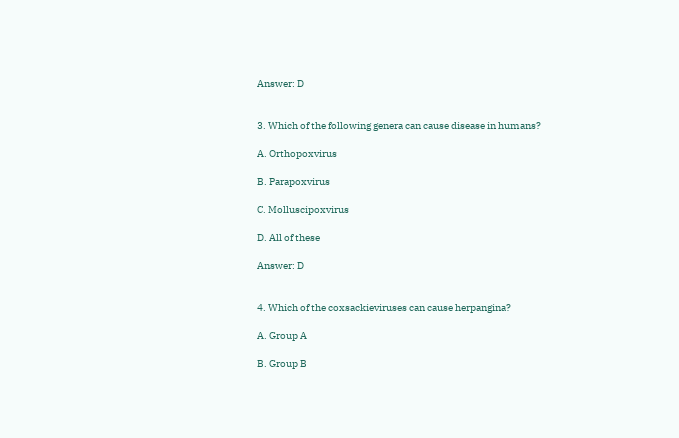Answer: D


3. Which of the following genera can cause disease in humans?

A. Orthopoxvirus

B. Parapoxvirus

C. Molluscipoxvirus

D. All of these

Answer: D


4. Which of the coxsackieviruses can cause herpangina?

A. Group A

B. Group B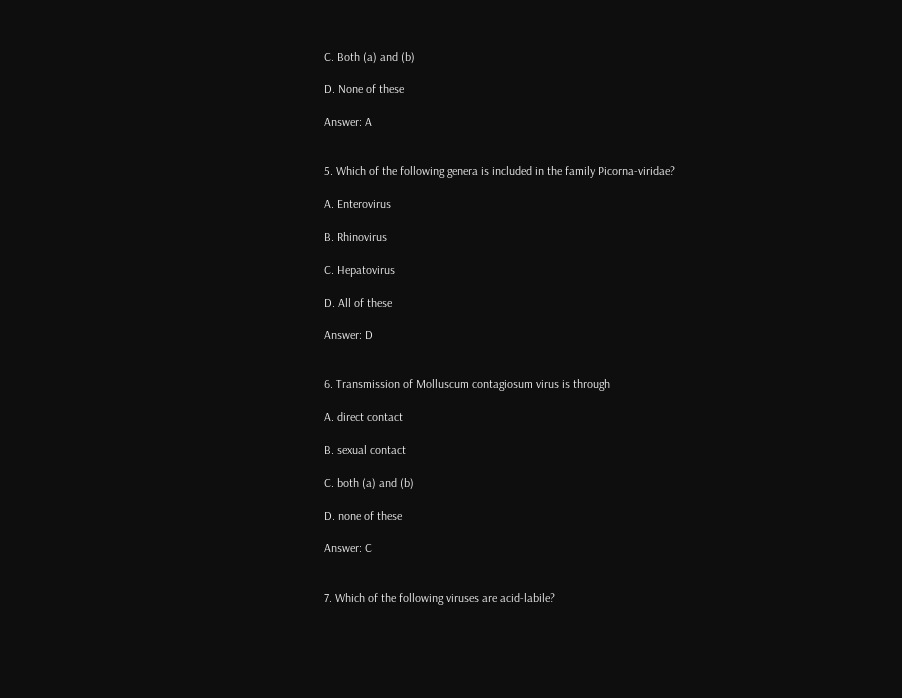C. Both (a) and (b)

D. None of these

Answer: A


5. Which of the following genera is included in the family Picorna-viridae?

A. Enterovirus

B. Rhinovirus

C. Hepatovirus

D. All of these

Answer: D


6. Transmission of Molluscum contagiosum virus is through

A. direct contact

B. sexual contact

C. both (a) and (b)

D. none of these

Answer: C


7. Which of the following viruses are acid-labile?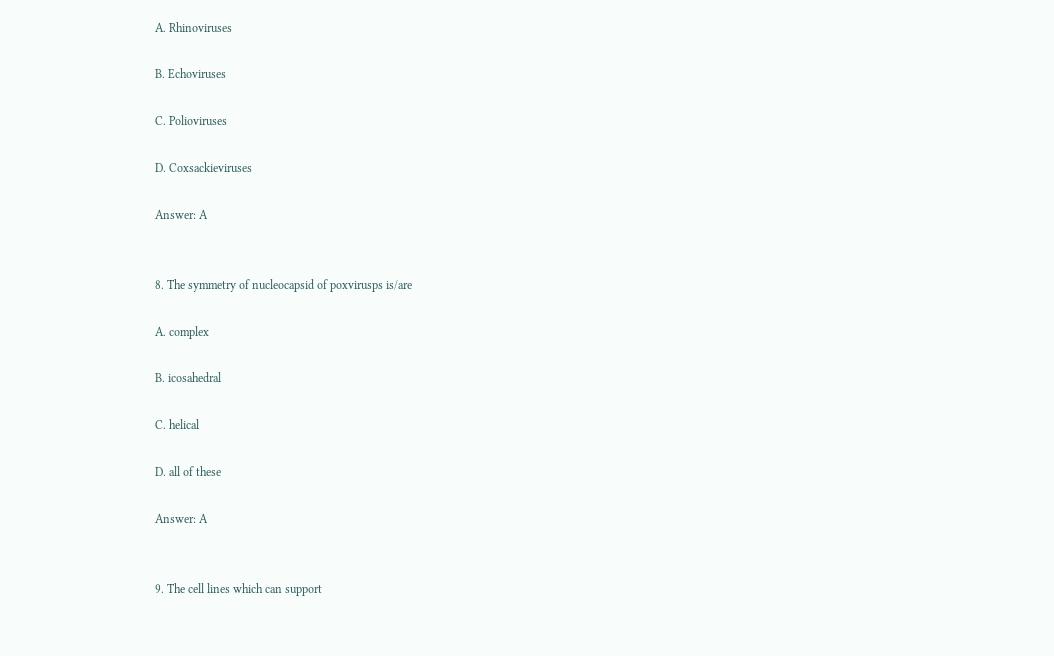A. Rhinoviruses

B. Echoviruses

C. Polioviruses

D. Coxsackieviruses

Answer: A


8. The symmetry of nucleocapsid of poxvirusps is/are

A. complex

B. icosahedral

C. helical

D. all of these

Answer: A


9. The cell lines which can support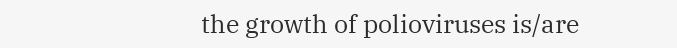the growth of polioviruses is/are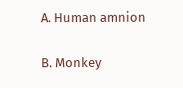A. Human amnion

B. Monkey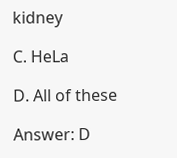kidney

C. HeLa

D. All of these

Answer: D